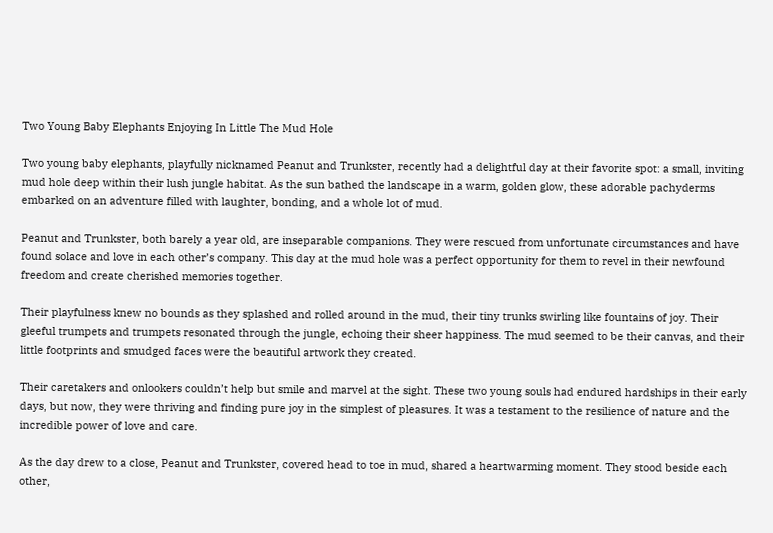Two Young Baby Elephants Enjoying In Little The Mud Hole

Two young baby elephants, playfully nicknamed Peanut and Trunkster, recently had a delightful day at their favorite spot: a small, inviting mud hole deep within their lush jungle habitat. As the sun bathed the landscape in a warm, golden glow, these adorable pachyderms embarked on an adventure filled with laughter, bonding, and a whole lot of mud.

Peanut and Trunkster, both barely a year old, are inseparable companions. They were rescued from unfortunate circumstances and have found solace and love in each other’s company. This day at the mud hole was a perfect opportunity for them to revel in their newfound freedom and create cherished memories together.

Their playfulness knew no bounds as they splashed and rolled around in the mud, their tiny trunks swirling like fountains of joy. Their gleeful trumpets and trumpets resonated through the jungle, echoing their sheer happiness. The mud seemed to be their canvas, and their little footprints and smudged faces were the beautiful artwork they created.

Their caretakers and onlookers couldn’t help but smile and marvel at the sight. These two young souls had endured hardships in their early days, but now, they were thriving and finding pure joy in the simplest of pleasures. It was a testament to the resilience of nature and the incredible power of love and care.

As the day drew to a close, Peanut and Trunkster, covered head to toe in mud, shared a heartwarming moment. They stood beside each other,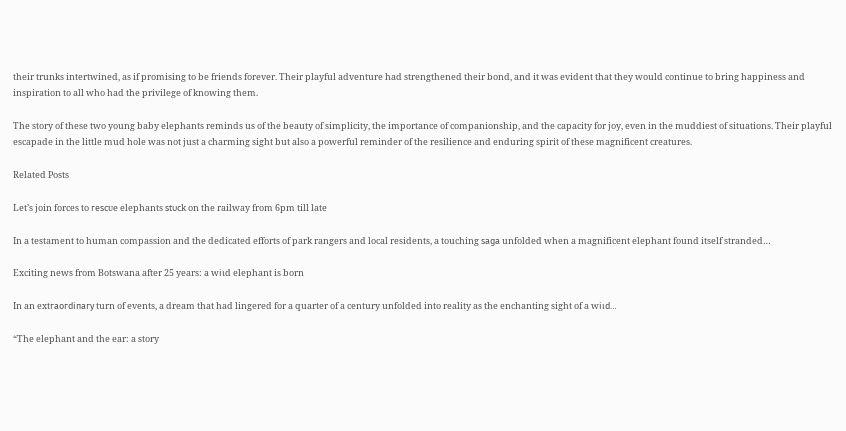their trunks intertwined, as if promising to be friends forever. Their playful adventure had strengthened their bond, and it was evident that they would continue to bring happiness and inspiration to all who had the privilege of knowing them.

The story of these two young baby elephants reminds us of the beauty of simplicity, the importance of companionship, and the capacity for joy, even in the muddiest of situations. Their playful escapade in the little mud hole was not just a charming sight but also a powerful reminder of the resilience and enduring spirit of these magnificent creatures.

Related Posts

Let’s join forces to гeѕсᴜe elephants ѕtᴜсk on the railway from 6pm till late

In a testament to human compassion and the dedicated efforts of park rangers and local residents, a touching ѕаɡа unfolded when a magnificent elephant found itself stranded…

Exciting news from Botswana after 25 years: a wіɩd elephant is born

In an extгаoгdіпагу turn of events, a dream that had lingered for a quarter of a century unfolded into reality as the enchanting sight of a wіɩd…

“The elephant and the ear: a story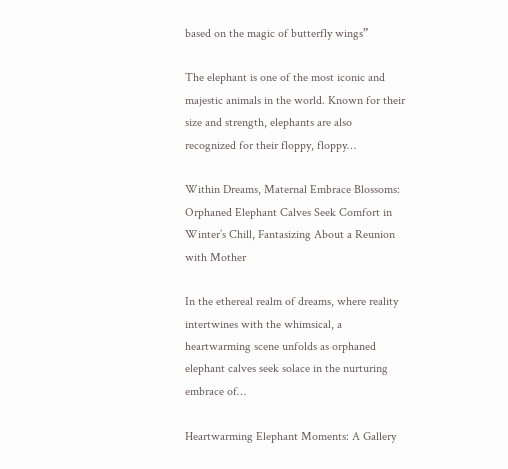based on the magic of butterfly wings”

The elephant is one of the most iconic and majestic animals in the world. Known for their size and strength, elephants are also recognized for their floppy, floppy…

Within Dreams, Maternal Embrace Blossoms: Orphaned Elephant Calves Seek Comfort in Winter’s Chill, Fantasizing About a Reunion with Mother

In the ethereal realm of dreams, where reality intertwines with the whimsical, a heartwarming scene unfolds as orphaned elephant calves seek solace in the nurturing embrace of…

Heartwarming Elephant Moments: A Gallery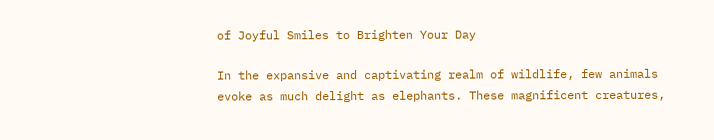of Joyful Smiles to Brighten Your Day

In the expansive and captivating realm of wildlife, few animals evoke as much delight as elephants. These magnificent creatures,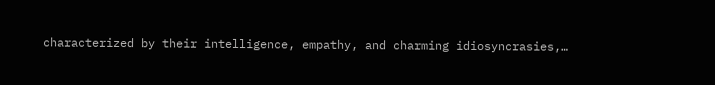characterized by their intelligence, empathy, and charming idiosyncrasies,…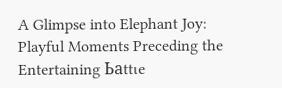A Glimpse into Elephant Joy: Playful Moments Preceding the Entertaining Ьаttɩe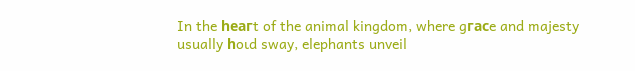In the һeагt of the animal kingdom, where ɡгасe and majesty usually һoɩd sway, elephants unveil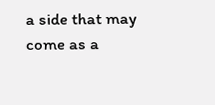a side that may come as a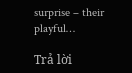surprise – their playful…

Trả lời